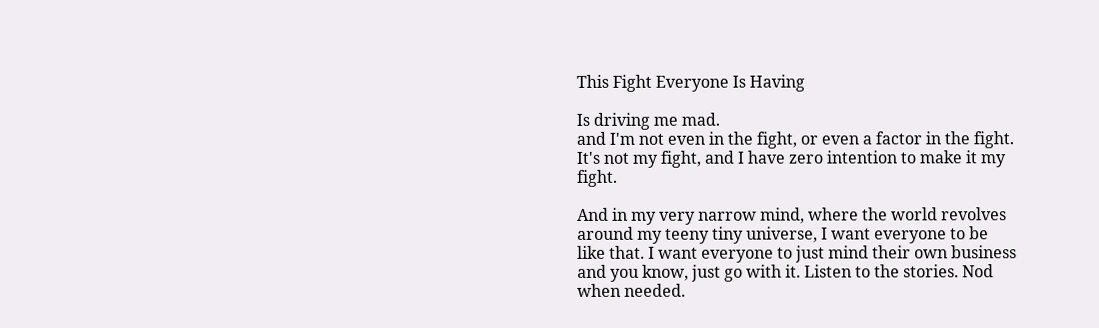This Fight Everyone Is Having

Is driving me mad.
and I'm not even in the fight, or even a factor in the fight. It's not my fight, and I have zero intention to make it my fight.

And in my very narrow mind, where the world revolves around my teeny tiny universe, I want everyone to be like that. I want everyone to just mind their own business and you know, just go with it. Listen to the stories. Nod when needed.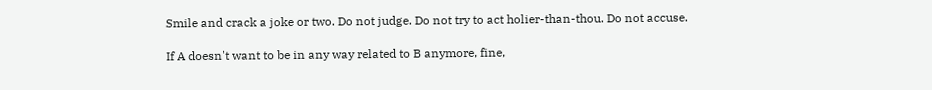Smile and crack a joke or two. Do not judge. Do not try to act holier-than-thou. Do not accuse.

If A doesn't want to be in any way related to B anymore, fine,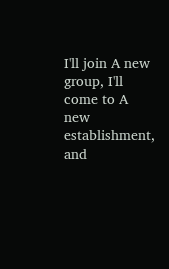I'll join A new group, I'll come to A new establishment, and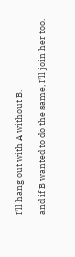I'll hang out with A without B.

and if B wanted to do the same, I'll join her too.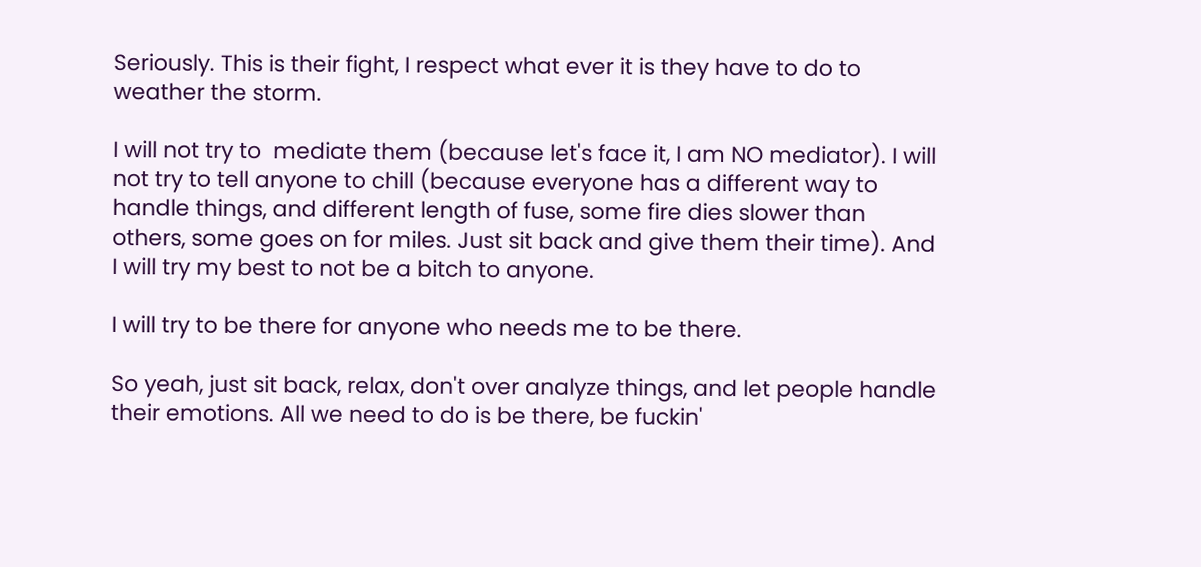Seriously. This is their fight, I respect what ever it is they have to do to weather the storm.

I will not try to  mediate them (because let's face it, I am NO mediator). I will not try to tell anyone to chill (because everyone has a different way to handle things, and different length of fuse, some fire dies slower than others, some goes on for miles. Just sit back and give them their time). And I will try my best to not be a bitch to anyone.

I will try to be there for anyone who needs me to be there.

So yeah, just sit back, relax, don't over analyze things, and let people handle their emotions. All we need to do is be there, be fuckin'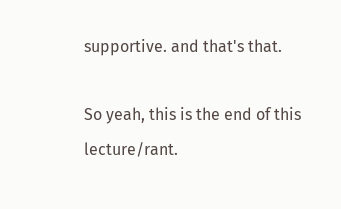supportive. and that's that.

So yeah, this is the end of this lecture/rant.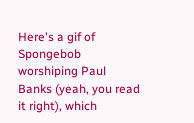Here's a gif of Spongebob worshiping Paul Banks (yeah, you read it right), which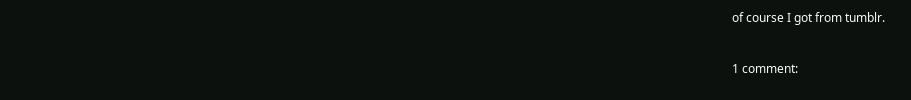of course I got from tumblr.

1 comment: